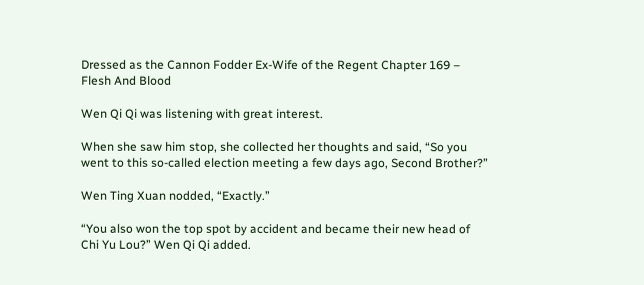Dressed as the Cannon Fodder Ex-Wife of the Regent Chapter 169 – Flesh And Blood

Wen Qi Qi was listening with great interest.

When she saw him stop, she collected her thoughts and said, “So you went to this so-called election meeting a few days ago, Second Brother?”

Wen Ting Xuan nodded, “Exactly.”

“You also won the top spot by accident and became their new head of Chi Yu Lou?” Wen Qi Qi added.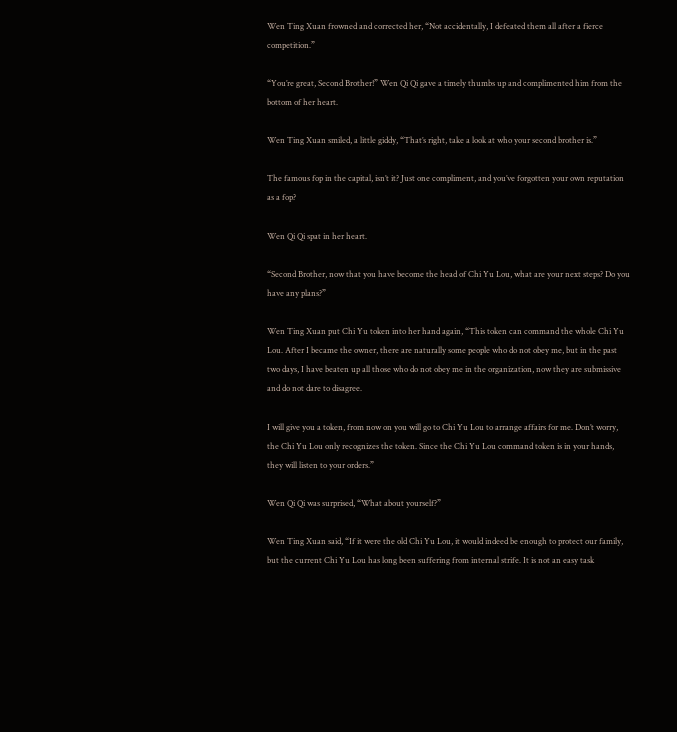Wen Ting Xuan frowned and corrected her, “Not accidentally, I defeated them all after a fierce competition.”

“You’re great, Second Brother!” Wen Qi Qi gave a timely thumbs up and complimented him from the bottom of her heart.

Wen Ting Xuan smiled, a little giddy, “That’s right, take a look at who your second brother is.”

The famous fop in the capital, isn’t it? Just one compliment, and you’ve forgotten your own reputation as a fop?

Wen Qi Qi spat in her heart.

“Second Brother, now that you have become the head of Chi Yu Lou, what are your next steps? Do you have any plans?”

Wen Ting Xuan put Chi Yu token into her hand again, “This token can command the whole Chi Yu Lou. After I became the owner, there are naturally some people who do not obey me, but in the past two days, I have beaten up all those who do not obey me in the organization, now they are submissive and do not dare to disagree.

I will give you a token, from now on you will go to Chi Yu Lou to arrange affairs for me. Don’t worry, the Chi Yu Lou only recognizes the token. Since the Chi Yu Lou command token is in your hands, they will listen to your orders.”

Wen Qi Qi was surprised, “What about yourself?”

Wen Ting Xuan said, “If it were the old Chi Yu Lou, it would indeed be enough to protect our family, but the current Chi Yu Lou has long been suffering from internal strife. It is not an easy task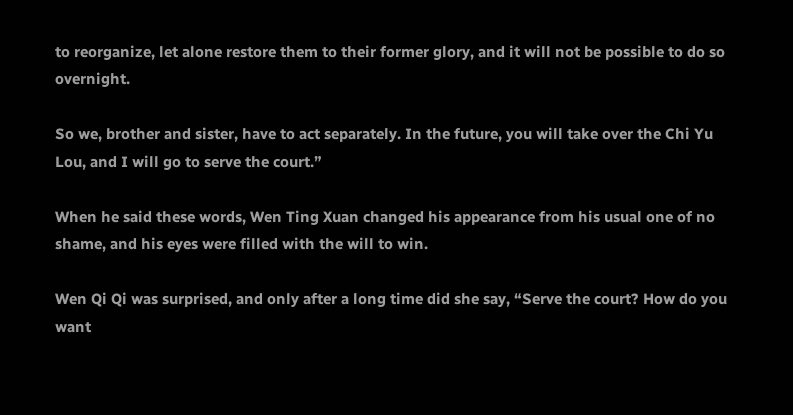to reorganize, let alone restore them to their former glory, and it will not be possible to do so overnight.

So we, brother and sister, have to act separately. In the future, you will take over the Chi Yu Lou, and I will go to serve the court.”

When he said these words, Wen Ting Xuan changed his appearance from his usual one of no shame, and his eyes were filled with the will to win.

Wen Qi Qi was surprised, and only after a long time did she say, “Serve the court? How do you want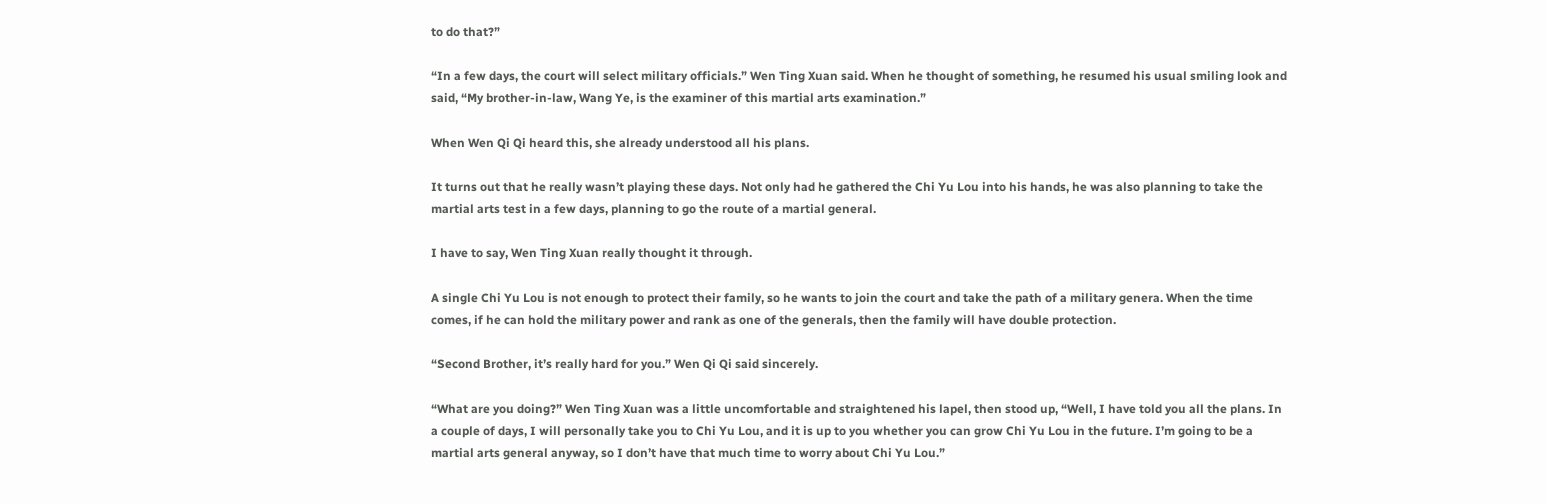to do that?”

“In a few days, the court will select military officials.” Wen Ting Xuan said. When he thought of something, he resumed his usual smiling look and said, “My brother-in-law, Wang Ye, is the examiner of this martial arts examination.”

When Wen Qi Qi heard this, she already understood all his plans.

It turns out that he really wasn’t playing these days. Not only had he gathered the Chi Yu Lou into his hands, he was also planning to take the martial arts test in a few days, planning to go the route of a martial general.

I have to say, Wen Ting Xuan really thought it through.

A single Chi Yu Lou is not enough to protect their family, so he wants to join the court and take the path of a military genera. When the time comes, if he can hold the military power and rank as one of the generals, then the family will have double protection.

“Second Brother, it’s really hard for you.” Wen Qi Qi said sincerely.

“What are you doing?” Wen Ting Xuan was a little uncomfortable and straightened his lapel, then stood up, “Well, I have told you all the plans. In a couple of days, I will personally take you to Chi Yu Lou, and it is up to you whether you can grow Chi Yu Lou in the future. I’m going to be a martial arts general anyway, so I don’t have that much time to worry about Chi Yu Lou.”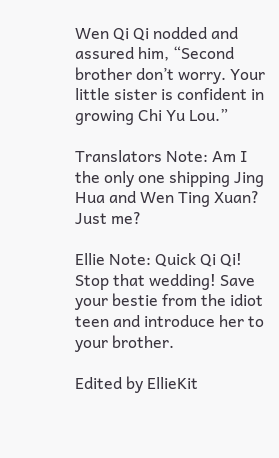Wen Qi Qi nodded and assured him, “Second brother don’t worry. Your little sister is confident in growing Chi Yu Lou.”

Translators Note: Am I the only one shipping Jing Hua and Wen Ting Xuan? Just me?

Ellie Note: Quick Qi Qi! Stop that wedding! Save your bestie from the idiot teen and introduce her to your brother.

Edited by EllieKit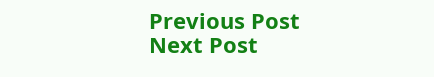Previous Post
Next Post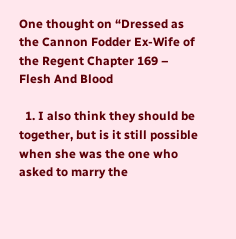One thought on “Dressed as the Cannon Fodder Ex-Wife of the Regent Chapter 169 – Flesh And Blood

  1. I also think they should be together, but is it still possible when she was the one who asked to marry the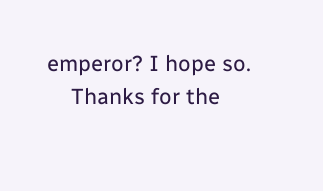emperor? I hope so.
    Thanks for the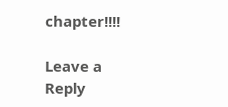chapter!!!!

Leave a Reply